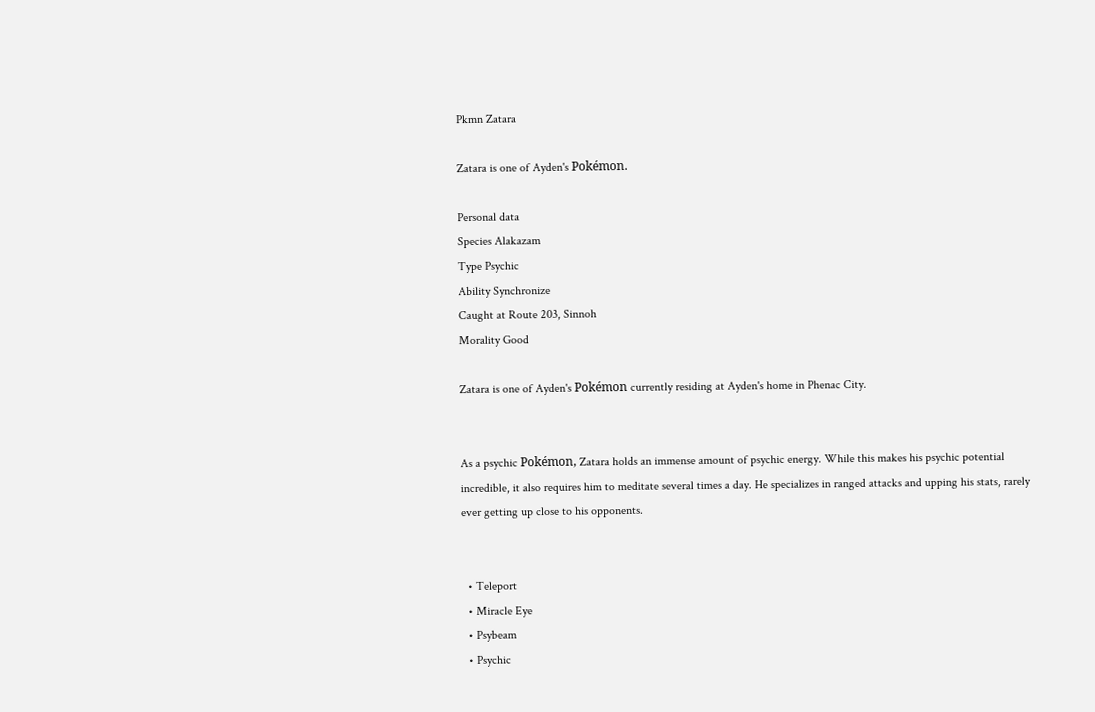Pkmn Zatara

Zatara is one of Ayden's Pokémon.

Personal data
Species Alakazam
Type Psychic
Ability Synchronize
Caught at Route 203, Sinnoh
Morality Good

Zatara is one of Ayden's Pokémon currently residing at Ayden's home in Phenac City.


As a psychic Pokémon, Zatara holds an immense amount of psychic energy. While this makes his psychic potential incredible, it also requires him to meditate several times a day. He specializes in ranged attacks and upping his stats, rarely ever getting up close to his opponents.


  • Teleport
  • Miracle Eye
  • Psybeam
  • Psychic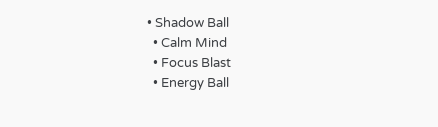• Shadow Ball
  • Calm Mind
  • Focus Blast
  • Energy Ball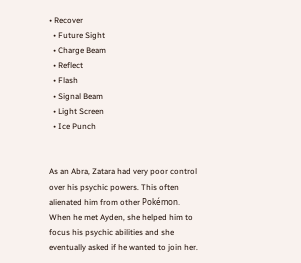• Recover
  • Future Sight
  • Charge Beam
  • Reflect
  • Flash
  • Signal Beam
  • Light Screen
  • Ice Punch


As an Abra, Zatara had very poor control over his psychic powers. This often alienated him from other Pokémon. When he met Ayden, she helped him to focus his psychic abilities and she eventually asked if he wanted to join her.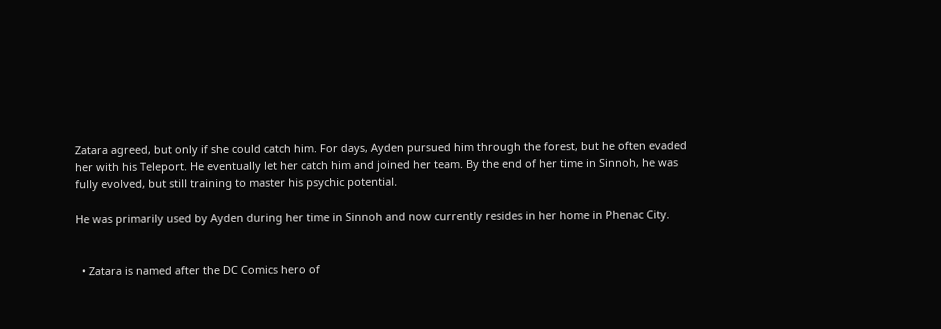Zatara agreed, but only if she could catch him. For days, Ayden pursued him through the forest, but he often evaded her with his Teleport. He eventually let her catch him and joined her team. By the end of her time in Sinnoh, he was fully evolved, but still training to master his psychic potential.

He was primarily used by Ayden during her time in Sinnoh and now currently resides in her home in Phenac City.


  • Zatara is named after the DC Comics hero of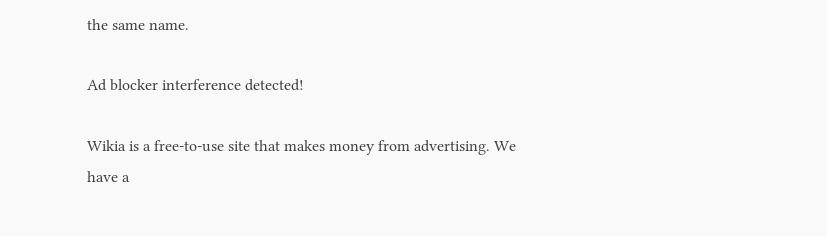the same name.

Ad blocker interference detected!

Wikia is a free-to-use site that makes money from advertising. We have a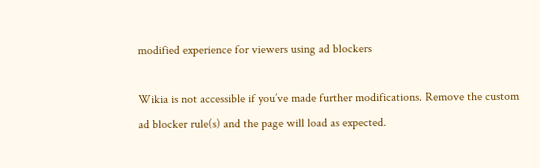modified experience for viewers using ad blockers

Wikia is not accessible if you’ve made further modifications. Remove the custom ad blocker rule(s) and the page will load as expected.